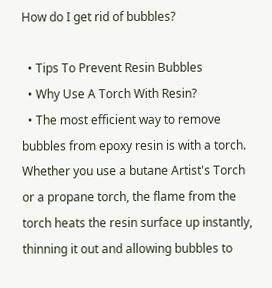How do I get rid of bubbles?

  • Tips To Prevent Resin Bubbles
  • Why Use A Torch With Resin?
  • The most efficient way to remove bubbles from epoxy resin is with a torch. Whether you use a butane Artist's Torch or a propane torch, the flame from the torch heats the resin surface up instantly, thinning it out and allowing bubbles to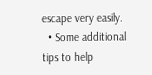escape very easily.
  • Some additional tips to help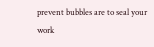prevent bubbles are to seal your work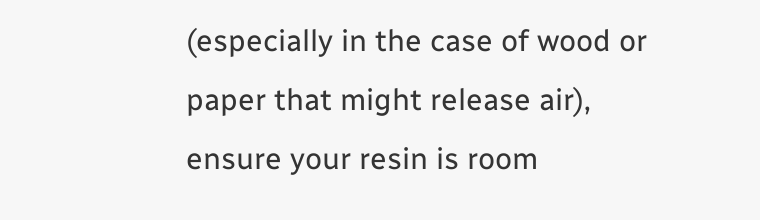(especially in the case of wood or paper that might release air), ensure your resin is room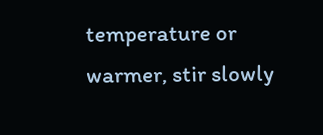temperature or warmer, stir slowly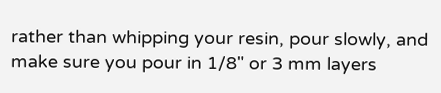rather than whipping your resin, pour slowly, and make sure you pour in 1/8" or 3 mm layers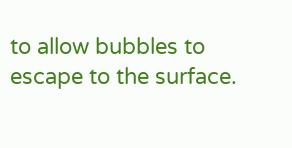to allow bubbles to escape to the surface.